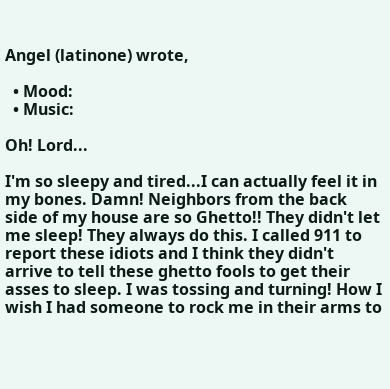Angel (latinone) wrote,

  • Mood:
  • Music:

Oh! Lord...

I'm so sleepy and tired...I can actually feel it in my bones. Damn! Neighbors from the back side of my house are so Ghetto!! They didn't let me sleep! They always do this. I called 911 to report these idiots and I think they didn't arrive to tell these ghetto fools to get their asses to sleep. I was tossing and turning! How I wish I had someone to rock me in their arms to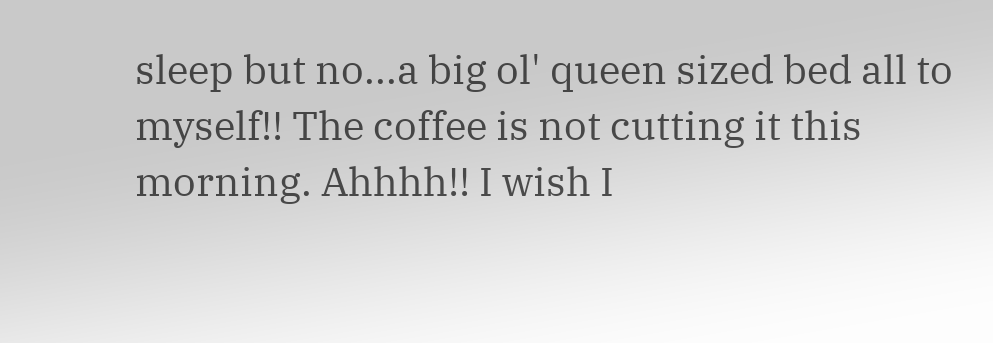sleep but no...a big ol' queen sized bed all to myself!! The coffee is not cutting it this morning. Ahhhh!! I wish I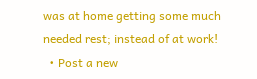was at home getting some much needed rest; instead of at work!
  • Post a new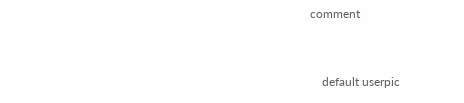comment


    default userpic